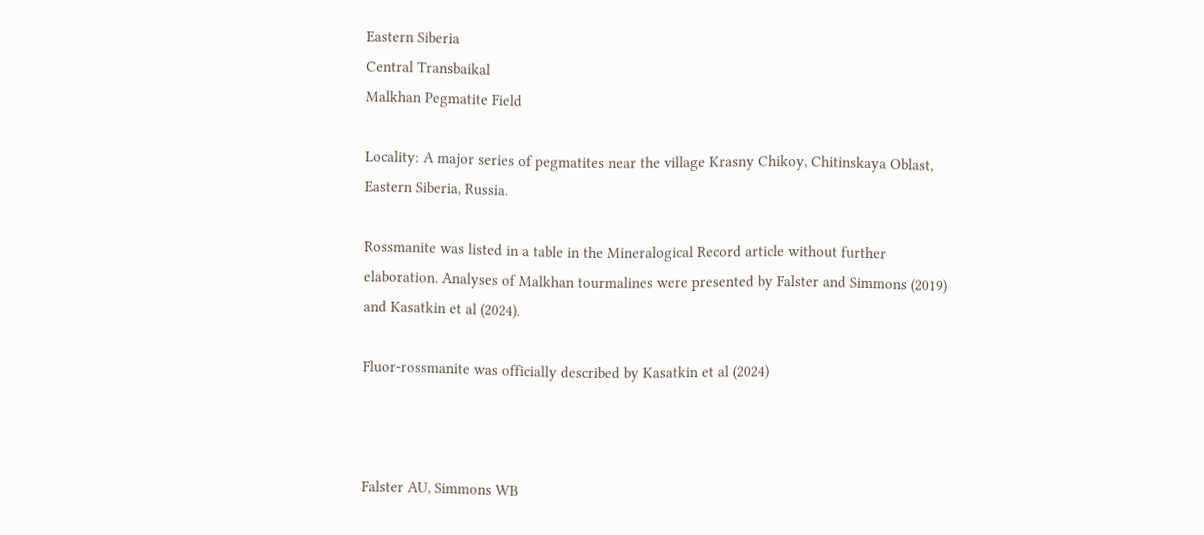Eastern Siberia
Central Transbaikal
Malkhan Pegmatite Field

Locality: A major series of pegmatites near the village Krasny Chikoy, Chitinskaya Oblast, Eastern Siberia, Russia.

Rossmanite was listed in a table in the Mineralogical Record article without further elaboration. Analyses of Malkhan tourmalines were presented by Falster and Simmons (2019) and Kasatkin et al (2024).

Fluor-rossmanite was officially described by Kasatkin et al (2024)



Falster AU, Simmons WB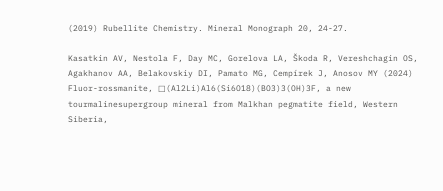(2019) Rubellite Chemistry. Mineral Monograph 20, 24-27.

Kasatkin AV, Nestola F, Day MC, Gorelova LA, Škoda R, Vereshchagin OS, Agakhanov AA, Belakovskiy DI, Pamato MG, Cempírek J, Anosov MY (2024)  Fluor-rossmanite, □(Al2Li)Al6(Si6O18)(BO3)3(OH)3F, a new tourmalinesupergroup mineral from Malkhan pegmatite field, Western Siberia,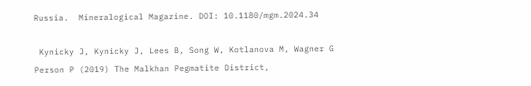Russia.  Mineralogical Magazine. DOI: 10.1180/mgm.2024.34

 Kynicky J, Kynicky J, Lees B, Song W, Kotlanova M, Wagner G Person P (2019) The Malkhan Pegmatite District,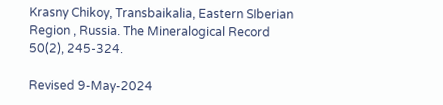Krasny Chikoy, Transbaikalia, Eastern SIberian Region , Russia. The Mineralogical Record 50(2), 245-324.

Revised 9-May-2024